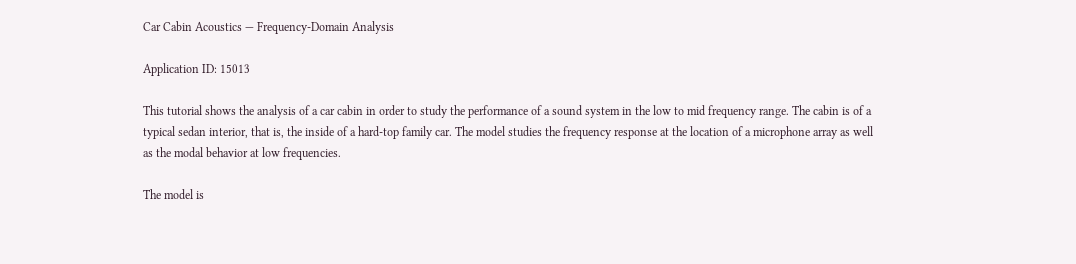Car Cabin Acoustics — Frequency-Domain Analysis

Application ID: 15013

This tutorial shows the analysis of a car cabin in order to study the performance of a sound system in the low to mid frequency range. The cabin is of a typical sedan interior, that is, the inside of a hard-top family car. The model studies the frequency response at the location of a microphone array as well as the modal behavior at low frequencies.

The model is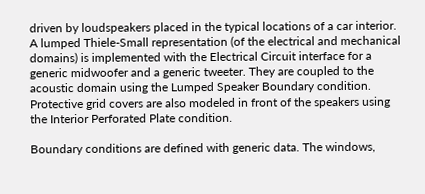driven by loudspeakers placed in the typical locations of a car interior. A lumped Thiele-Small representation (of the electrical and mechanical domains) is implemented with the Electrical Circuit interface for a generic midwoofer and a generic tweeter. They are coupled to the acoustic domain using the Lumped Speaker Boundary condition. Protective grid covers are also modeled in front of the speakers using the Interior Perforated Plate condition.

Boundary conditions are defined with generic data. The windows,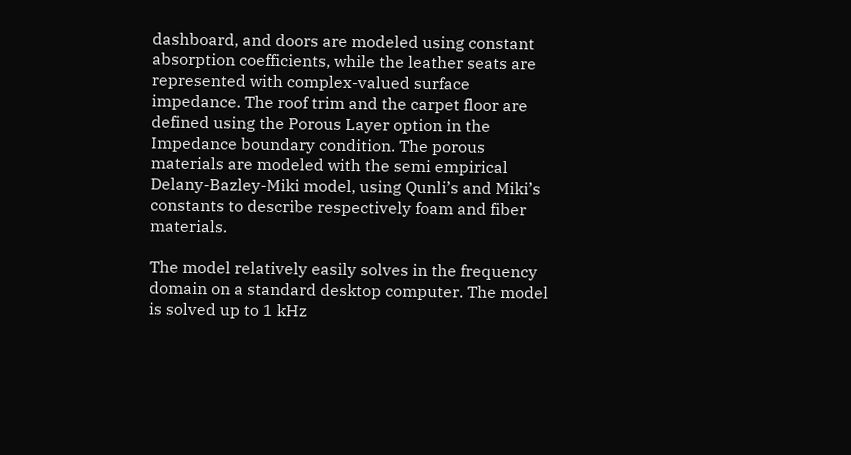dashboard, and doors are modeled using constant absorption coefficients, while the leather seats are represented with complex-valued surface impedance. The roof trim and the carpet floor are defined using the Porous Layer option in the Impedance boundary condition. The porous materials are modeled with the semi empirical Delany-Bazley-Miki model, using Qunli’s and Miki’s constants to describe respectively foam and fiber materials.

The model relatively easily solves in the frequency domain on a standard desktop computer. The model is solved up to 1 kHz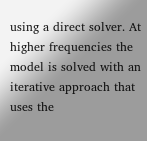using a direct solver. At higher frequencies the model is solved with an iterative approach that uses the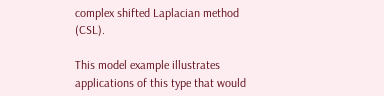complex shifted Laplacian method (CSL).

This model example illustrates applications of this type that would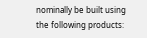nominally be built using the following products: